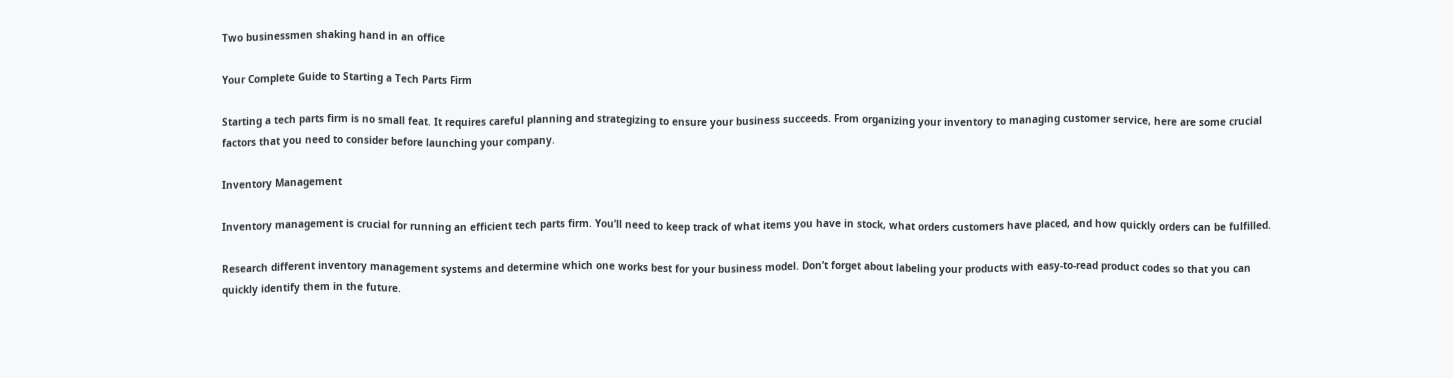Two businessmen shaking hand in an office

Your Complete Guide to Starting a Tech Parts Firm

Starting a tech parts firm is no small feat. It requires careful planning and strategizing to ensure your business succeeds. From organizing your inventory to managing customer service, here are some crucial factors that you need to consider before launching your company.

Inventory Management

Inventory management is crucial for running an efficient tech parts firm. You’ll need to keep track of what items you have in stock, what orders customers have placed, and how quickly orders can be fulfilled.

Research different inventory management systems and determine which one works best for your business model. Don’t forget about labeling your products with easy-to-read product codes so that you can quickly identify them in the future.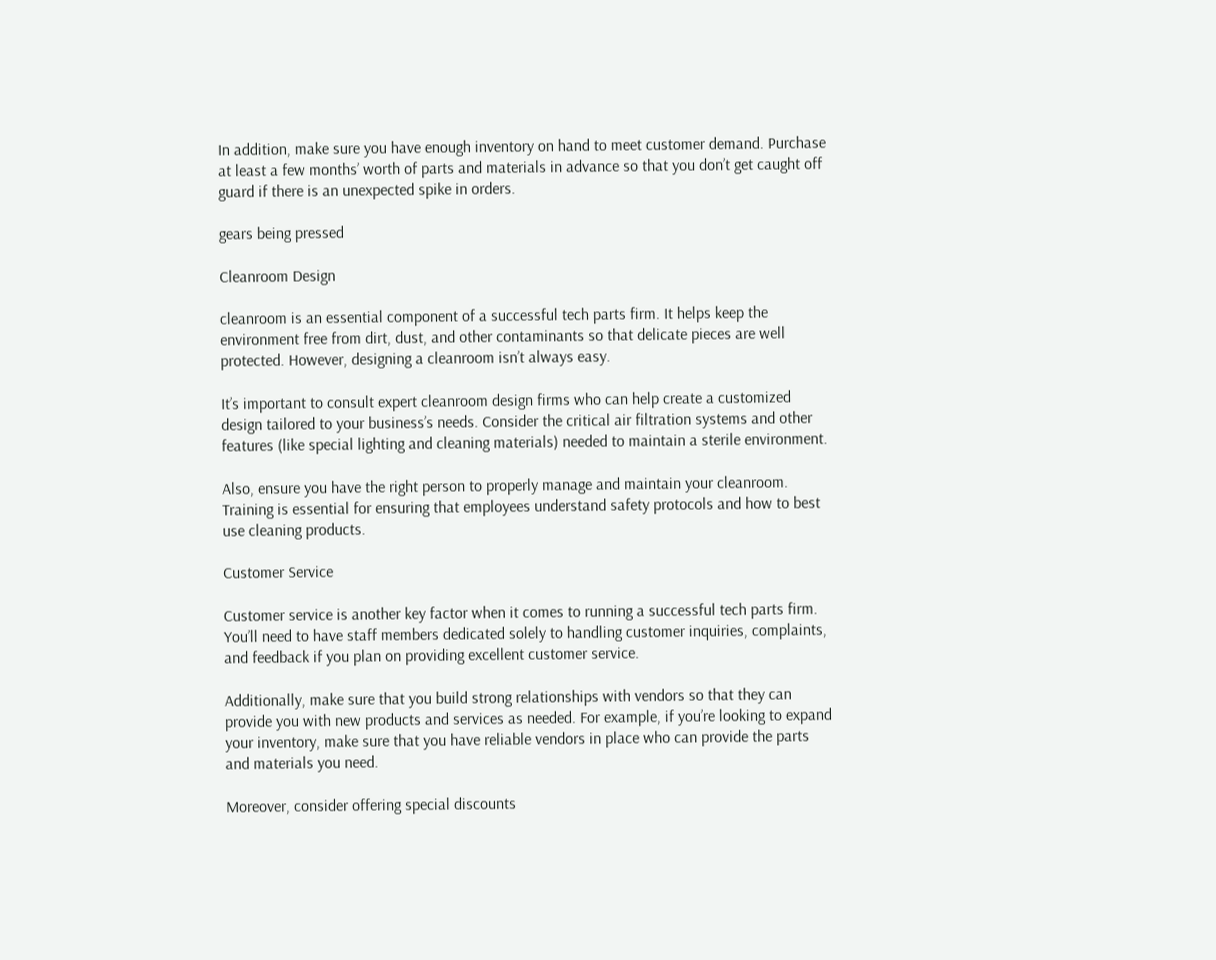In addition, make sure you have enough inventory on hand to meet customer demand. Purchase at least a few months’ worth of parts and materials in advance so that you don’t get caught off guard if there is an unexpected spike in orders.

gears being pressed

Cleanroom Design

cleanroom is an essential component of a successful tech parts firm. It helps keep the environment free from dirt, dust, and other contaminants so that delicate pieces are well protected. However, designing a cleanroom isn’t always easy.

It’s important to consult expert cleanroom design firms who can help create a customized design tailored to your business’s needs. Consider the critical air filtration systems and other features (like special lighting and cleaning materials) needed to maintain a sterile environment.

Also, ensure you have the right person to properly manage and maintain your cleanroom. Training is essential for ensuring that employees understand safety protocols and how to best use cleaning products.

Customer Service

Customer service is another key factor when it comes to running a successful tech parts firm. You’ll need to have staff members dedicated solely to handling customer inquiries, complaints, and feedback if you plan on providing excellent customer service.

Additionally, make sure that you build strong relationships with vendors so that they can provide you with new products and services as needed. For example, if you’re looking to expand your inventory, make sure that you have reliable vendors in place who can provide the parts and materials you need.

Moreover, consider offering special discounts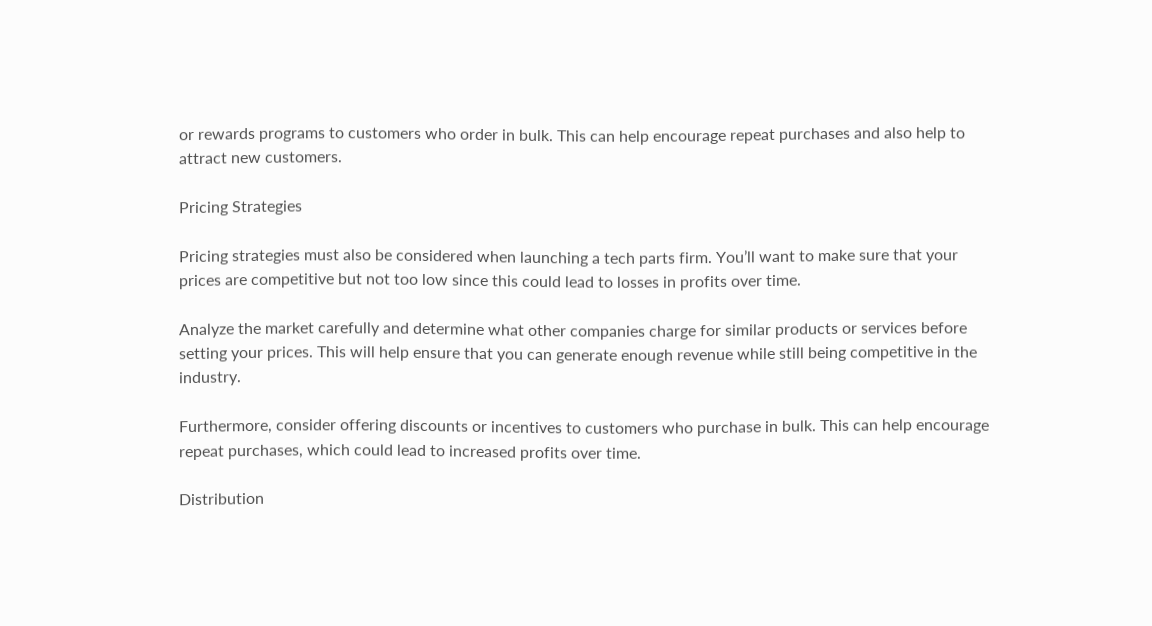or rewards programs to customers who order in bulk. This can help encourage repeat purchases and also help to attract new customers.

Pricing Strategies

Pricing strategies must also be considered when launching a tech parts firm. You’ll want to make sure that your prices are competitive but not too low since this could lead to losses in profits over time.

Analyze the market carefully and determine what other companies charge for similar products or services before setting your prices. This will help ensure that you can generate enough revenue while still being competitive in the industry.

Furthermore, consider offering discounts or incentives to customers who purchase in bulk. This can help encourage repeat purchases, which could lead to increased profits over time.

Distribution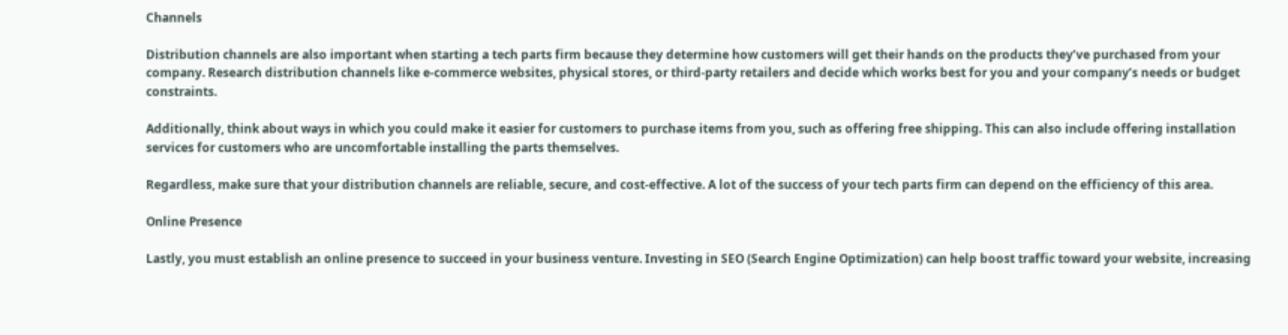Channels

Distribution channels are also important when starting a tech parts firm because they determine how customers will get their hands on the products they’ve purchased from your company. Research distribution channels like e-commerce websites, physical stores, or third-party retailers and decide which works best for you and your company’s needs or budget constraints.

Additionally, think about ways in which you could make it easier for customers to purchase items from you, such as offering free shipping. This can also include offering installation services for customers who are uncomfortable installing the parts themselves.

Regardless, make sure that your distribution channels are reliable, secure, and cost-effective. A lot of the success of your tech parts firm can depend on the efficiency of this area.

Online Presence

Lastly, you must establish an online presence to succeed in your business venture. Investing in SEO (Search Engine Optimization) can help boost traffic toward your website, increasing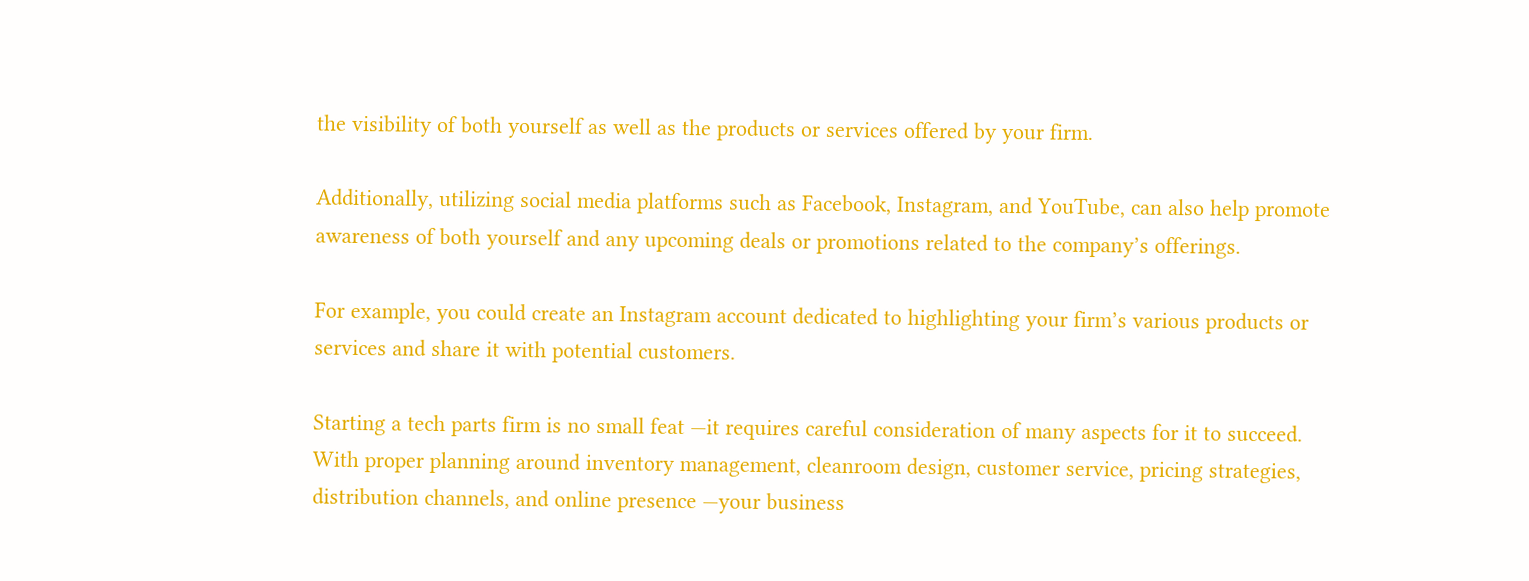the visibility of both yourself as well as the products or services offered by your firm.

Additionally, utilizing social media platforms such as Facebook, Instagram, and YouTube, can also help promote awareness of both yourself and any upcoming deals or promotions related to the company’s offerings.

For example, you could create an Instagram account dedicated to highlighting your firm’s various products or services and share it with potential customers.

Starting a tech parts firm is no small feat —it requires careful consideration of many aspects for it to succeed. With proper planning around inventory management, cleanroom design, customer service, pricing strategies, distribution channels, and online presence —your business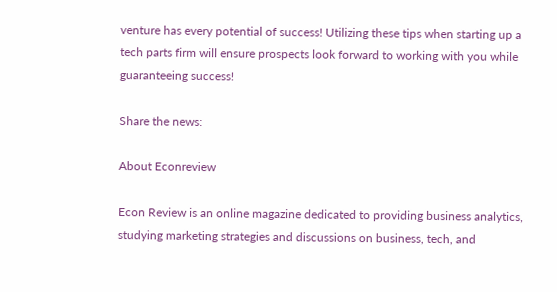venture has every potential of success! Utilizing these tips when starting up a tech parts firm will ensure prospects look forward to working with you while guaranteeing success!

Share the news:

About Econreview

Econ Review is an online magazine dedicated to providing business analytics, studying marketing strategies and discussions on business, tech, and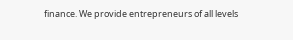finance. We provide entrepreneurs of all levels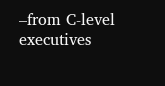–from C-level executives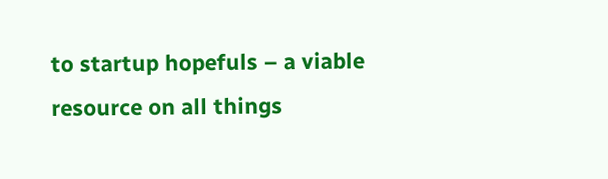to startup hopefuls – a viable resource on all things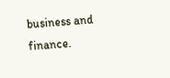business and finance.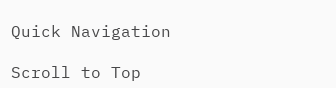Quick Navigation

Scroll to Top